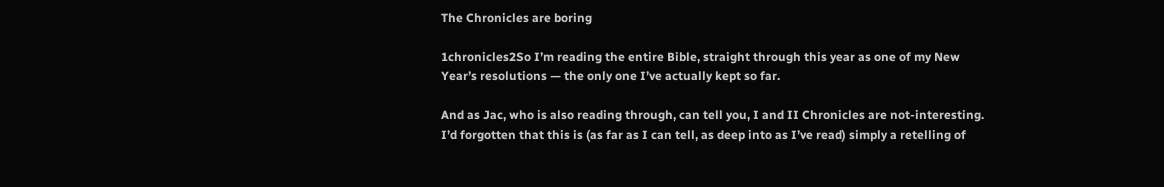The Chronicles are boring

1chronicles2So I’m reading the entire Bible, straight through this year as one of my New Year’s resolutions — the only one I’ve actually kept so far.

And as Jac, who is also reading through, can tell you, I and II Chronicles are not-interesting. I’d forgotten that this is (as far as I can tell, as deep into as I’ve read) simply a retelling of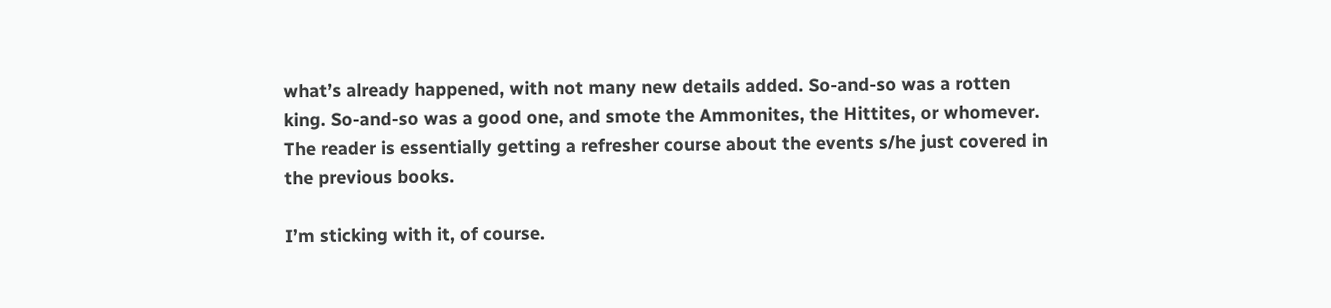what’s already happened, with not many new details added. So-and-so was a rotten king. So-and-so was a good one, and smote the Ammonites, the Hittites, or whomever. The reader is essentially getting a refresher course about the events s/he just covered in the previous books.

I’m sticking with it, of course.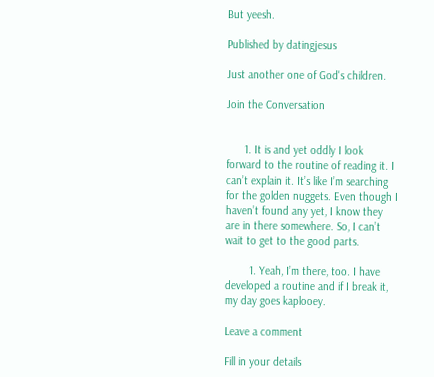But yeesh.

Published by datingjesus

Just another one of God's children.

Join the Conversation


      1. It is and yet oddly I look forward to the routine of reading it. I can’t explain it. It’s like I’m searching for the golden nuggets. Even though I haven’t found any yet, I know they are in there somewhere. So, I can’t wait to get to the good parts.

        1. Yeah, I’m there, too. I have developed a routine and if I break it, my day goes kaplooey.

Leave a comment

Fill in your details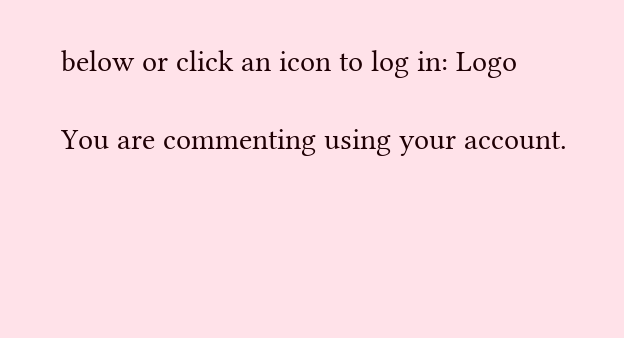below or click an icon to log in: Logo

You are commenting using your account.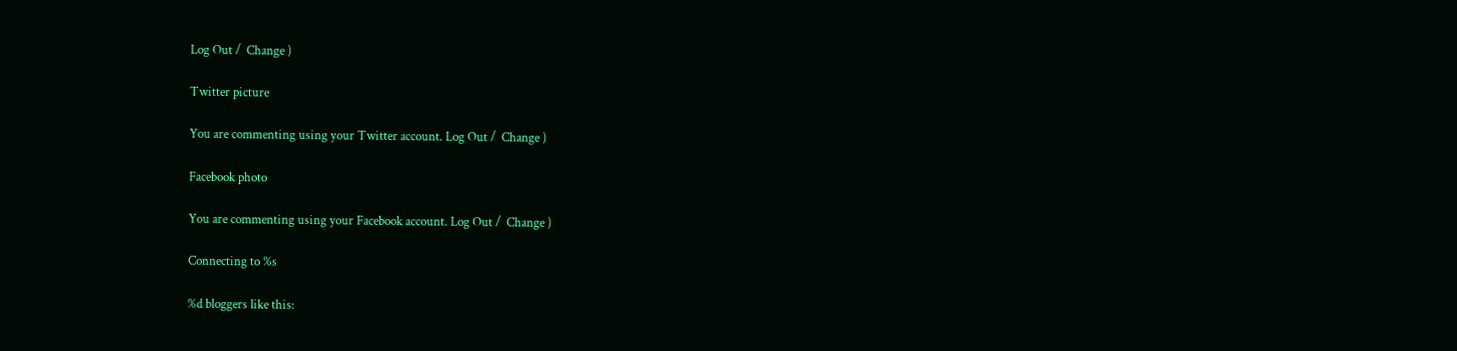Log Out /  Change )

Twitter picture

You are commenting using your Twitter account. Log Out /  Change )

Facebook photo

You are commenting using your Facebook account. Log Out /  Change )

Connecting to %s

%d bloggers like this: